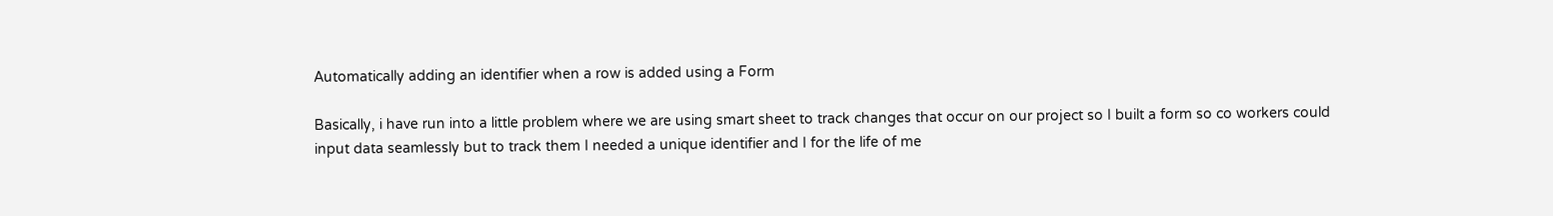Automatically adding an identifier when a row is added using a Form

Basically, i have run into a little problem where we are using smart sheet to track changes that occur on our project so I built a form so co workers could input data seamlessly but to track them I needed a unique identifier and I for the life of me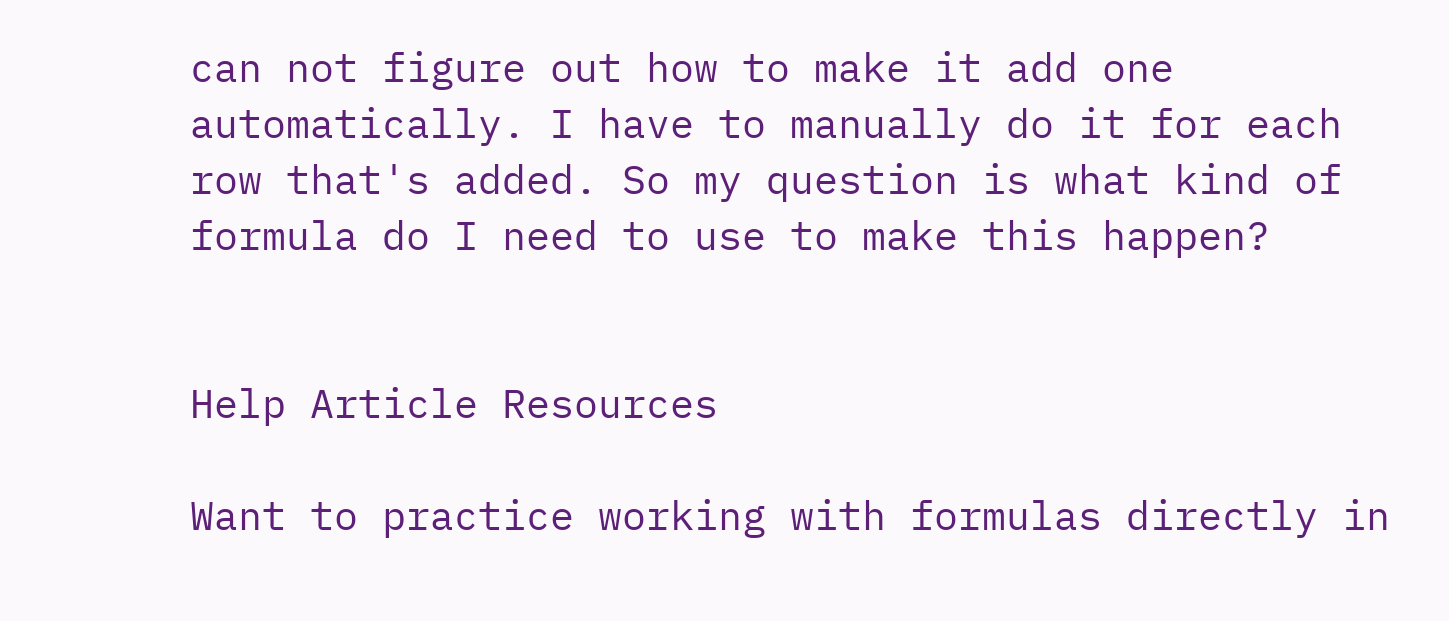can not figure out how to make it add one automatically. I have to manually do it for each row that's added. So my question is what kind of formula do I need to use to make this happen?


Help Article Resources

Want to practice working with formulas directly in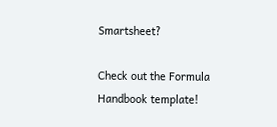Smartsheet?

Check out the Formula Handbook template!